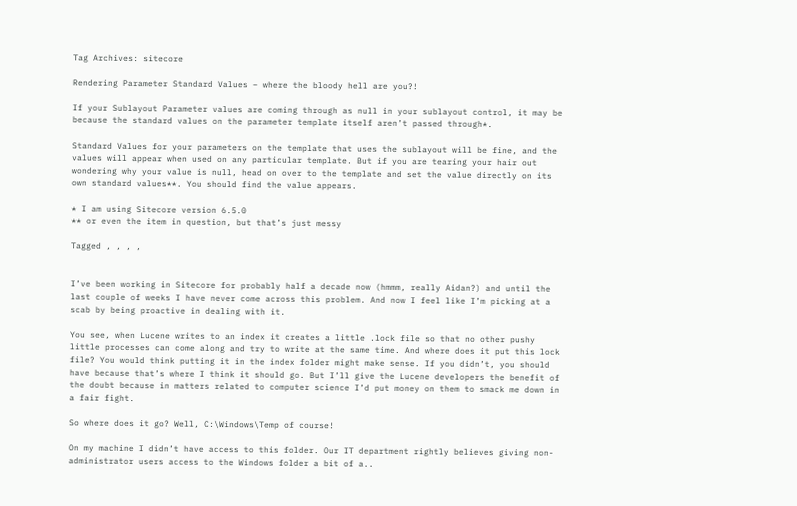Tag Archives: sitecore

Rendering Parameter Standard Values – where the bloody hell are you?!

If your Sublayout Parameter values are coming through as null in your sublayout control, it may be because the standard values on the parameter template itself aren’t passed through*.

Standard Values for your parameters on the template that uses the sublayout will be fine, and the values will appear when used on any particular template. But if you are tearing your hair out wondering why your value is null, head on over to the template and set the value directly on its own standard values**. You should find the value appears.

* I am using Sitecore version 6.5.0
** or even the item in question, but that’s just messy

Tagged , , , ,


I’ve been working in Sitecore for probably half a decade now (hmmm, really Aidan?) and until the last couple of weeks I have never come across this problem. And now I feel like I’m picking at a scab by being proactive in dealing with it.

You see, when Lucene writes to an index it creates a little .lock file so that no other pushy little processes can come along and try to write at the same time. And where does it put this lock file? You would think putting it in the index folder might make sense. If you didn’t, you should have because that’s where I think it should go. But I’ll give the Lucene developers the benefit of the doubt because in matters related to computer science I’d put money on them to smack me down in a fair fight.

So where does it go? Well, C:\Windows\Temp of course!

On my machine I didn’t have access to this folder. Our IT department rightly believes giving non-administrator users access to the Windows folder a bit of a..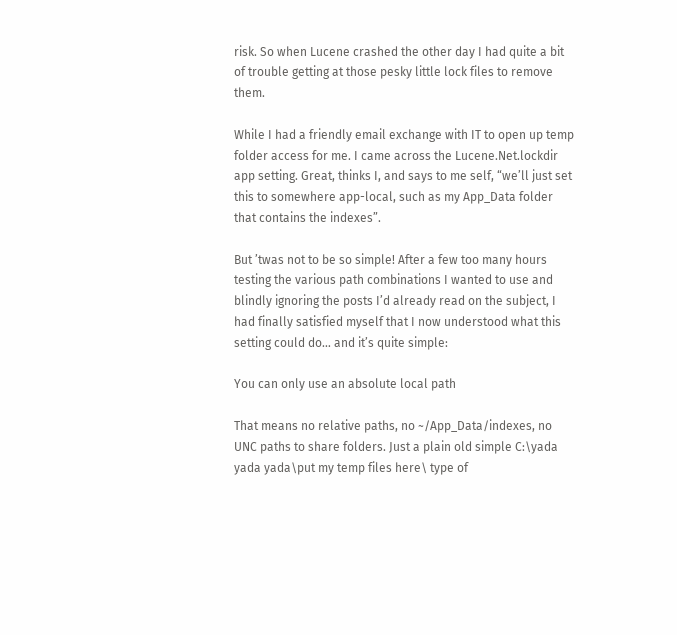risk. So when Lucene crashed the other day I had quite a bit of trouble getting at those pesky little lock files to remove them.

While I had a friendly email exchange with IT to open up temp folder access for me. I came across the Lucene.Net.lockdir app setting. Great, thinks I, and says to me self, “we’ll just set this to somewhere app-local, such as my App_Data folder that contains the indexes”.

But ’twas not to be so simple! After a few too many hours testing the various path combinations I wanted to use and blindly ignoring the posts I’d already read on the subject, I had finally satisfied myself that I now understood what this setting could do… and it’s quite simple:

You can only use an absolute local path

That means no relative paths, no ~/App_Data/indexes, no UNC paths to share folders. Just a plain old simple C:\yada yada yada\put my temp files here\ type of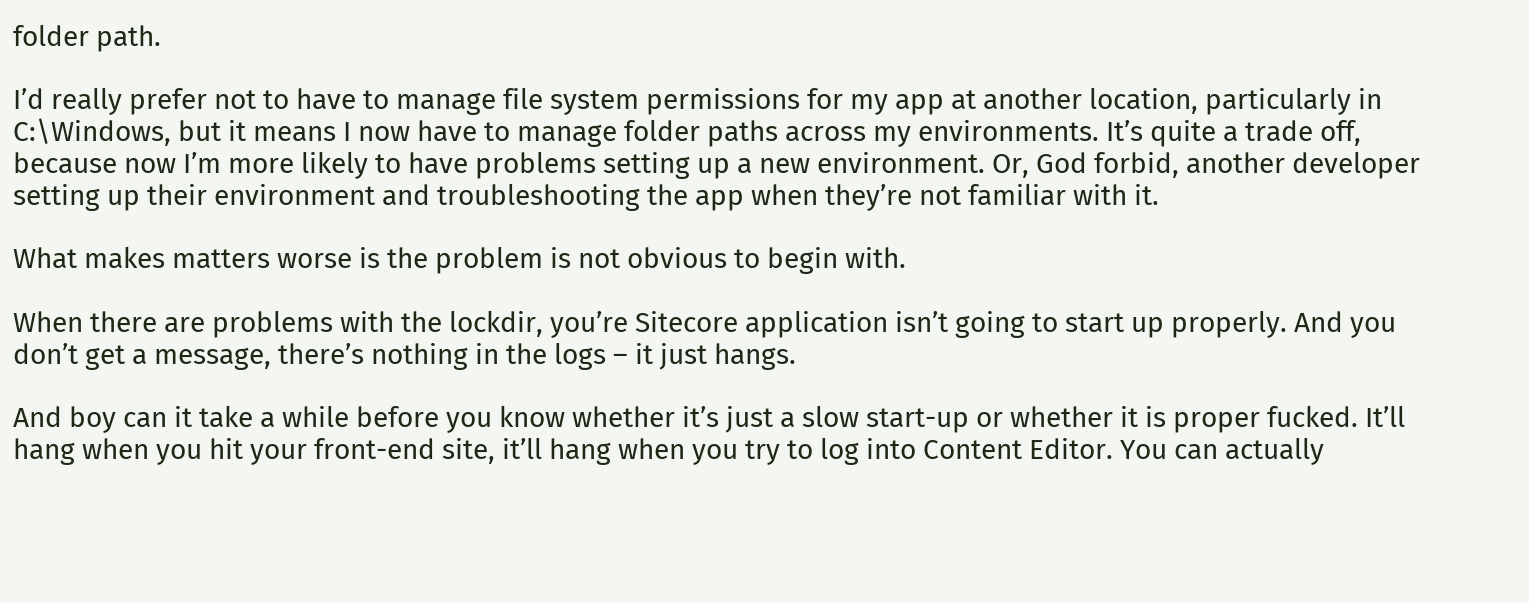folder path.

I’d really prefer not to have to manage file system permissions for my app at another location, particularly in C:\Windows, but it means I now have to manage folder paths across my environments. It’s quite a trade off, because now I’m more likely to have problems setting up a new environment. Or, God forbid, another developer setting up their environment and troubleshooting the app when they’re not familiar with it.

What makes matters worse is the problem is not obvious to begin with.

When there are problems with the lockdir, you’re Sitecore application isn’t going to start up properly. And you don’t get a message, there’s nothing in the logs – it just hangs.

And boy can it take a while before you know whether it’s just a slow start-up or whether it is proper fucked. It’ll hang when you hit your front-end site, it’ll hang when you try to log into Content Editor. You can actually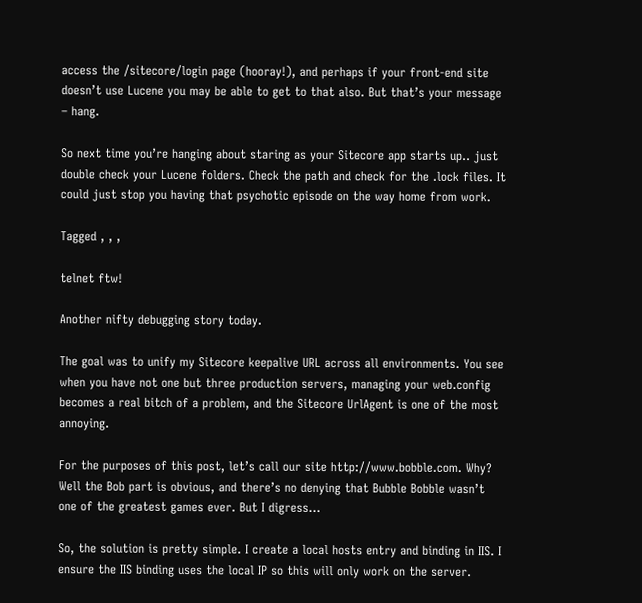access the /sitecore/login page (hooray!), and perhaps if your front-end site doesn’t use Lucene you may be able to get to that also. But that’s your message – hang.

So next time you’re hanging about staring as your Sitecore app starts up.. just double check your Lucene folders. Check the path and check for the .lock files. It could just stop you having that psychotic episode on the way home from work.

Tagged , , ,

telnet ftw!

Another nifty debugging story today.

The goal was to unify my Sitecore keepalive URL across all environments. You see when you have not one but three production servers, managing your web.config becomes a real bitch of a problem, and the Sitecore UrlAgent is one of the most annoying.

For the purposes of this post, let’s call our site http://www.bobble.com. Why? Well the Bob part is obvious, and there’s no denying that Bubble Bobble wasn’t one of the greatest games ever. But I digress…

So, the solution is pretty simple. I create a local hosts entry and binding in IIS. I ensure the IIS binding uses the local IP so this will only work on the server.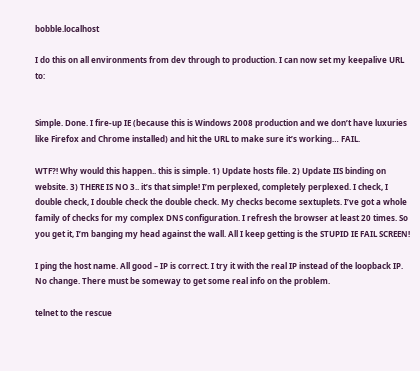bobble.localhost

I do this on all environments from dev through to production. I can now set my keepalive URL to:


Simple. Done. I fire-up IE (because this is Windows 2008 production and we don’t have luxuries like Firefox and Chrome installed) and hit the URL to make sure it’s working… FAIL.

WTF?! Why would this happen.. this is simple. 1) Update hosts file. 2) Update IIS binding on website. 3) THERE IS NO 3.. it’s that simple! I’m perplexed, completely perplexed. I check, I double check, I double check the double check. My checks become sextuplets. I’ve got a whole family of checks for my complex DNS configuration. I refresh the browser at least 20 times. So you get it, I’m banging my head against the wall. All I keep getting is the STUPID IE FAIL SCREEN!

I ping the host name. All good – IP is correct. I try it with the real IP instead of the loopback IP. No change. There must be someway to get some real info on the problem.

telnet to the rescue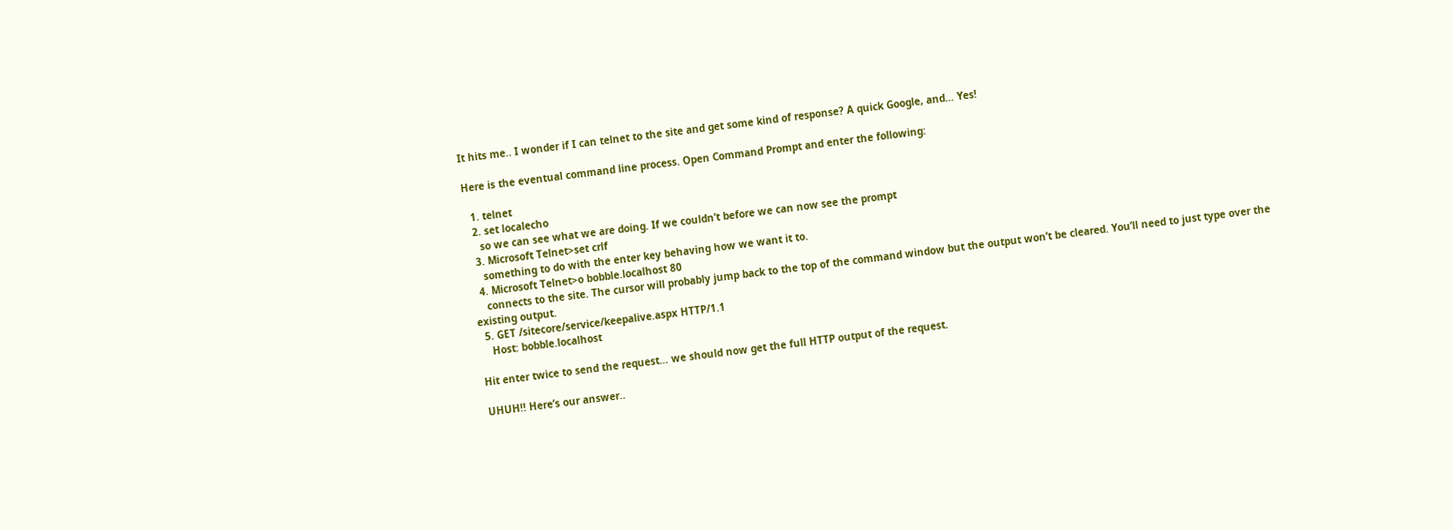It hits me.. I wonder if I can telnet to the site and get some kind of response? A quick Google, and… Yes!

Here is the eventual command line process. Open Command Prompt and enter the following:

  1. telnet
  2. set localecho
    so we can see what we are doing. If we couldn’t before we can now see the prompt
  3. Microsoft Telnet>set crlf
    something to do with the enter key behaving how we want it to.
  4. Microsoft Telnet>o bobble.localhost 80
    connects to the site. The cursor will probably jump back to the top of the command window but the output won’t be cleared. You’ll need to just type over the existing output.
  5. GET /sitecore/service/keepalive.aspx HTTP/1.1
    Host: bobble.localhost

Hit enter twice to send the request… we should now get the full HTTP output of the request.

UHUH!! Here’s our answer..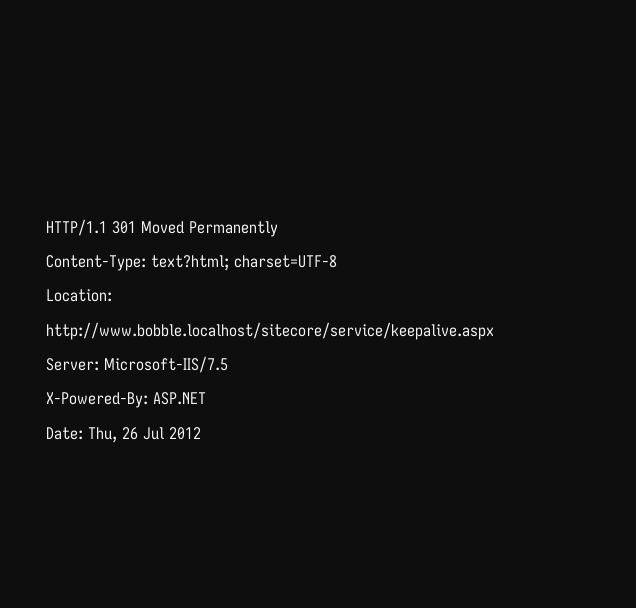HTTP/1.1 301 Moved Permanently
Content-Type: text?html; charset=UTF-8
Location: http://www.bobble.localhost/sitecore/service/keepalive.aspx
Server: Microsoft-IIS/7.5
X-Powered-By: ASP.NET
Date: Thu, 26 Jul 2012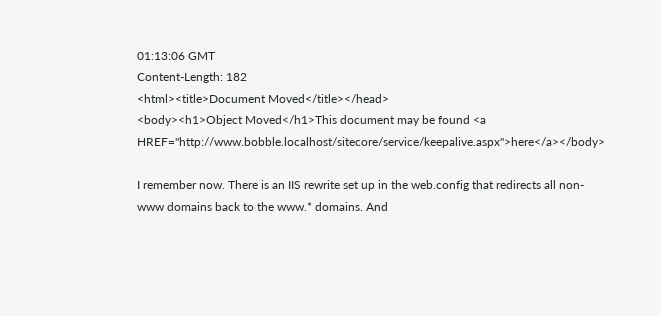01:13:06 GMT
Content-Length: 182
<html><title>Document Moved</title></head>
<body><h1>Object Moved</h1>This document may be found <a HREF="http://www.bobble.localhost/sitecore/service/keepalive.aspx">here</a></body>

I remember now. There is an IIS rewrite set up in the web.config that redirects all non-www domains back to the www.* domains. And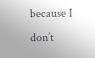because I don’t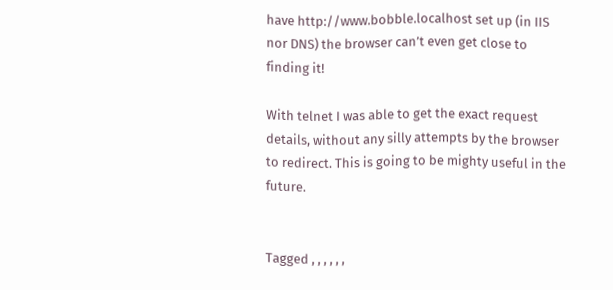have http://www.bobble.localhost set up (in IIS nor DNS) the browser can’t even get close to finding it!

With telnet I was able to get the exact request details, without any silly attempts by the browser to redirect. This is going to be mighty useful in the future.


Tagged , , , , , ,